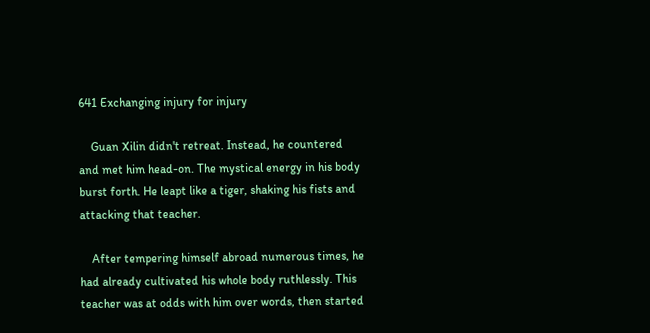641 Exchanging injury for injury

    Guan Xilin didn't retreat. Instead, he countered and met him head-on. The mystical energy in his body burst forth. He leapt like a tiger, shaking his fists and attacking that teacher.

    After tempering himself abroad numerous times, he had already cultivated his whole body ruthlessly. This teacher was at odds with him over words, then started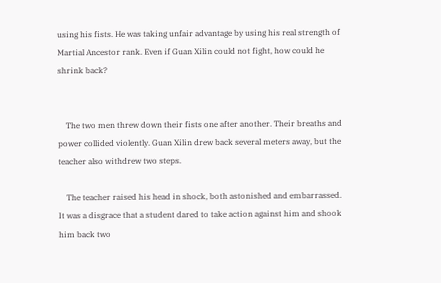using his fists. He was taking unfair advantage by using his real strength of Martial Ancestor rank. Even if Guan Xilin could not fight, how could he shrink back?


    The two men threw down their fists one after another. Their breaths and power collided violently. Guan Xilin drew back several meters away, but the teacher also withdrew two steps.

    The teacher raised his head in shock, both astonished and embarrassed. It was a disgrace that a student dared to take action against him and shook him back two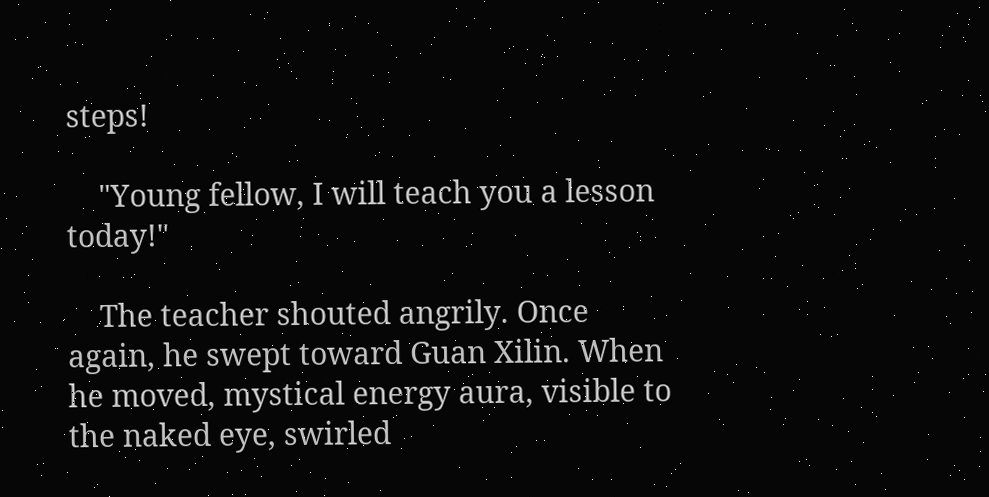steps!

    "Young fellow, I will teach you a lesson today!"

    The teacher shouted angrily. Once again, he swept toward Guan Xilin. When he moved, mystical energy aura, visible to the naked eye, swirled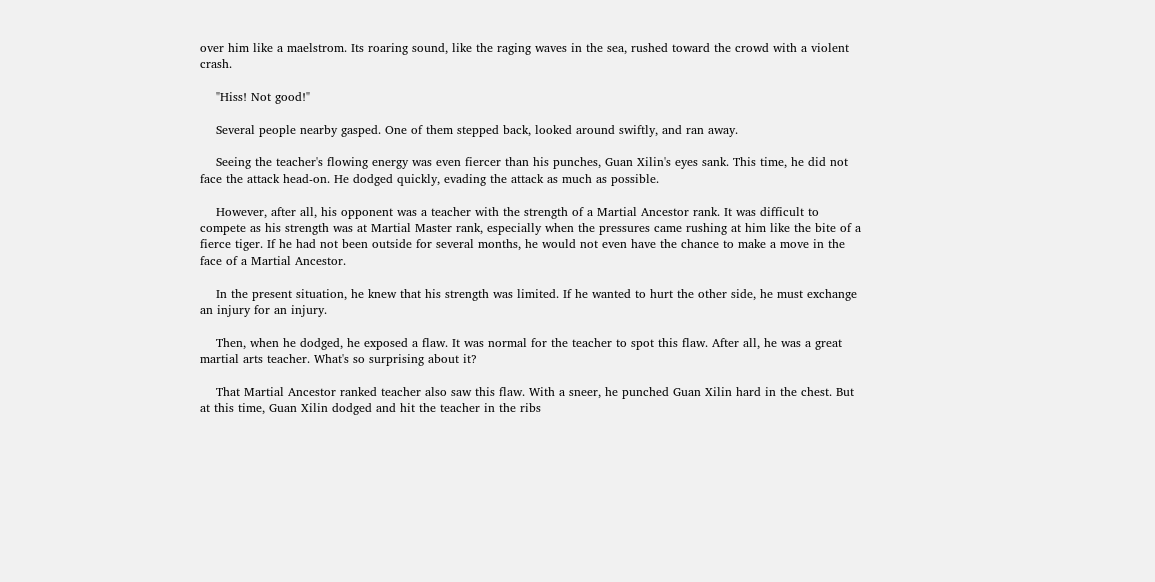over him like a maelstrom. Its roaring sound, like the raging waves in the sea, rushed toward the crowd with a violent crash.

    "Hiss! Not good!"

    Several people nearby gasped. One of them stepped back, looked around swiftly, and ran away.

    Seeing the teacher's flowing energy was even fiercer than his punches, Guan Xilin's eyes sank. This time, he did not face the attack head-on. He dodged quickly, evading the attack as much as possible.

    However, after all, his opponent was a teacher with the strength of a Martial Ancestor rank. It was difficult to compete as his strength was at Martial Master rank, especially when the pressures came rushing at him like the bite of a fierce tiger. If he had not been outside for several months, he would not even have the chance to make a move in the face of a Martial Ancestor.

    In the present situation, he knew that his strength was limited. If he wanted to hurt the other side, he must exchange an injury for an injury.

    Then, when he dodged, he exposed a flaw. It was normal for the teacher to spot this flaw. After all, he was a great martial arts teacher. What's so surprising about it?

    That Martial Ancestor ranked teacher also saw this flaw. With a sneer, he punched Guan Xilin hard in the chest. But at this time, Guan Xilin dodged and hit the teacher in the ribs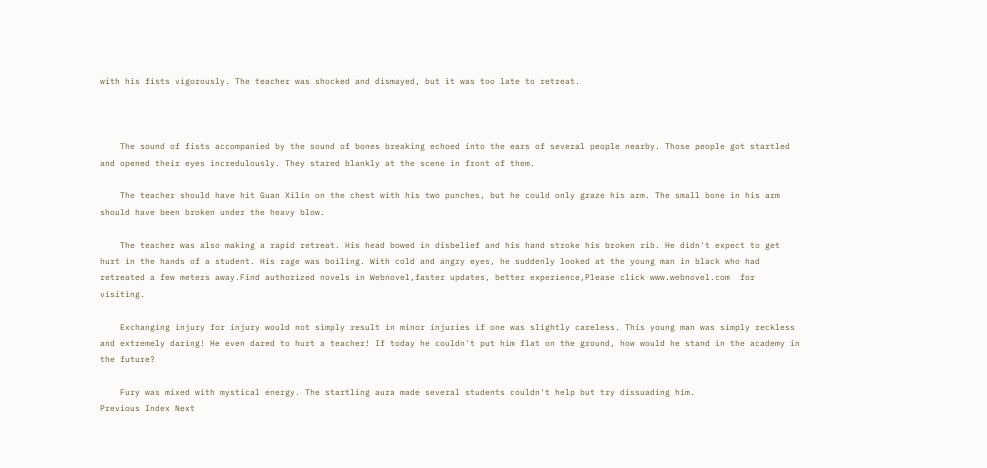with his fists vigorously. The teacher was shocked and dismayed, but it was too late to retreat.



    The sound of fists accompanied by the sound of bones breaking echoed into the ears of several people nearby. Those people got startled and opened their eyes incredulously. They stared blankly at the scene in front of them.

    The teacher should have hit Guan Xilin on the chest with his two punches, but he could only graze his arm. The small bone in his arm should have been broken under the heavy blow.

    The teacher was also making a rapid retreat. His head bowed in disbelief and his hand stroke his broken rib. He didn't expect to get hurt in the hands of a student. His rage was boiling. With cold and angry eyes, he suddenly looked at the young man in black who had retreated a few meters away.Find authorized novels in Webnovel,faster updates, better experience,Please click www.webnovel.com  for visiting.

    Exchanging injury for injury would not simply result in minor injuries if one was slightly careless. This young man was simply reckless and extremely daring! He even dared to hurt a teacher! If today he couldn't put him flat on the ground, how would he stand in the academy in the future?

    Fury was mixed with mystical energy. The startling aura made several students couldn't help but try dissuading him.
Previous Index Next